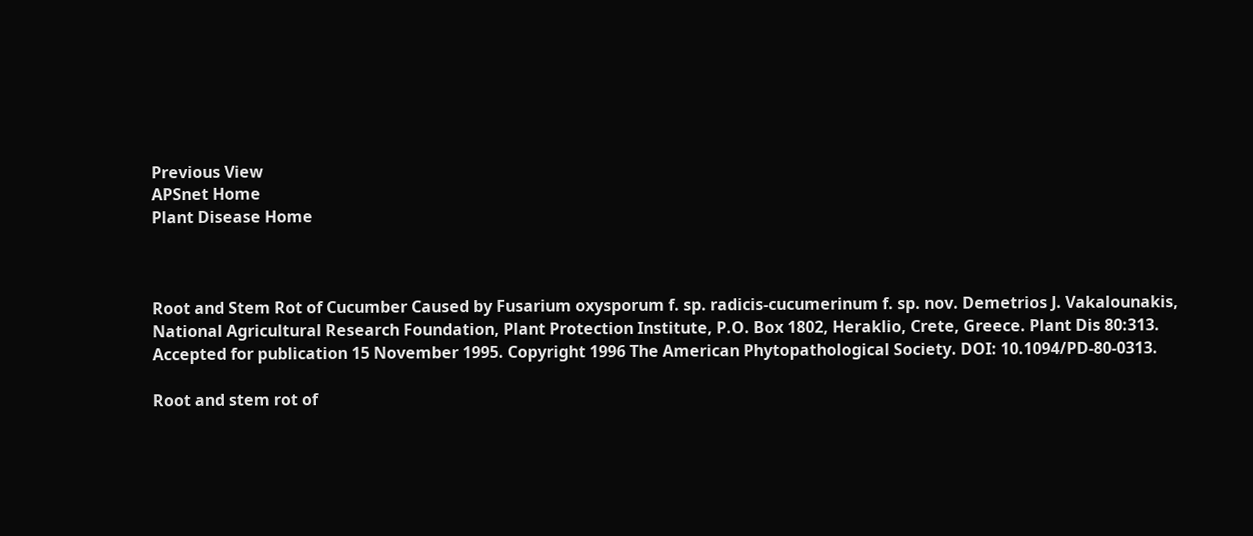Previous View
APSnet Home
Plant Disease Home



Root and Stem Rot of Cucumber Caused by Fusarium oxysporum f. sp. radicis-cucumerinum f. sp. nov. Demetrios J. Vakalounakis, National Agricultural Research Foundation, Plant Protection Institute, P.O. Box 1802, Heraklio, Crete, Greece. Plant Dis 80:313. Accepted for publication 15 November 1995. Copyright 1996 The American Phytopathological Society. DOI: 10.1094/PD-80-0313.

Root and stem rot of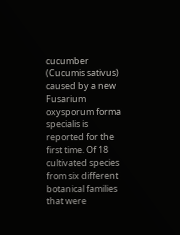cucumber (Cucumis sativus) caused by a new Fusarium oxysporum forma specialis is reported for the first time. Of 18 cultivated species from six different botanical families that were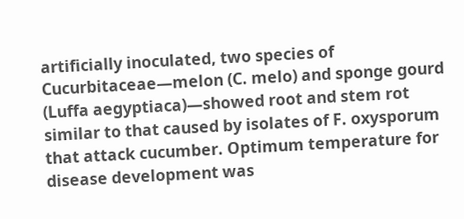artificially inoculated, two species of Cucurbitaceae—melon (C. melo) and sponge gourd (Luffa aegyptiaca)—showed root and stem rot similar to that caused by isolates of F. oxysporum that attack cucumber. Optimum temperature for disease development was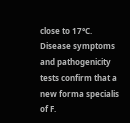close to 17°C. Disease symptoms and pathogenicity tests confirm that a new forma specialis of F.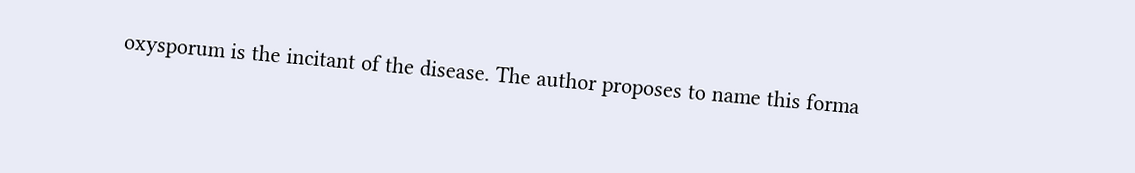oxysporum is the incitant of the disease. The author proposes to name this forma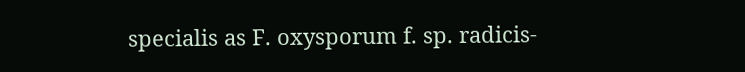specialis as F. oxysporum f. sp. radicis-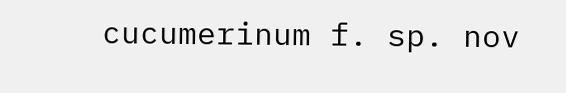cucumerinum f. sp. nov